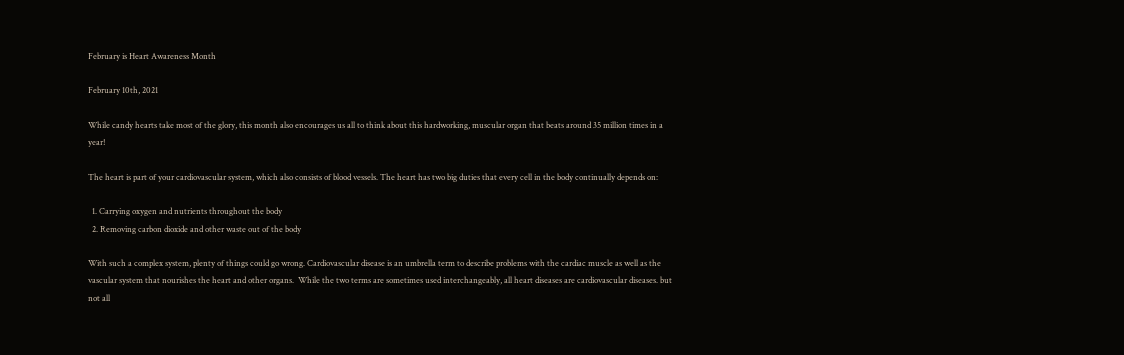February is Heart Awareness Month

February 10th, 2021

While candy hearts take most of the glory, this month also encourages us all to think about this hardworking, muscular organ that beats around 35 million times in a year!

The heart is part of your cardiovascular system, which also consists of blood vessels. The heart has two big duties that every cell in the body continually depends on:

  1. Carrying oxygen and nutrients throughout the body
  2. Removing carbon dioxide and other waste out of the body

With such a complex system, plenty of things could go wrong. Cardiovascular disease is an umbrella term to describe problems with the cardiac muscle as well as the vascular system that nourishes the heart and other organs.  While the two terms are sometimes used interchangeably, all heart diseases are cardiovascular diseases. but not all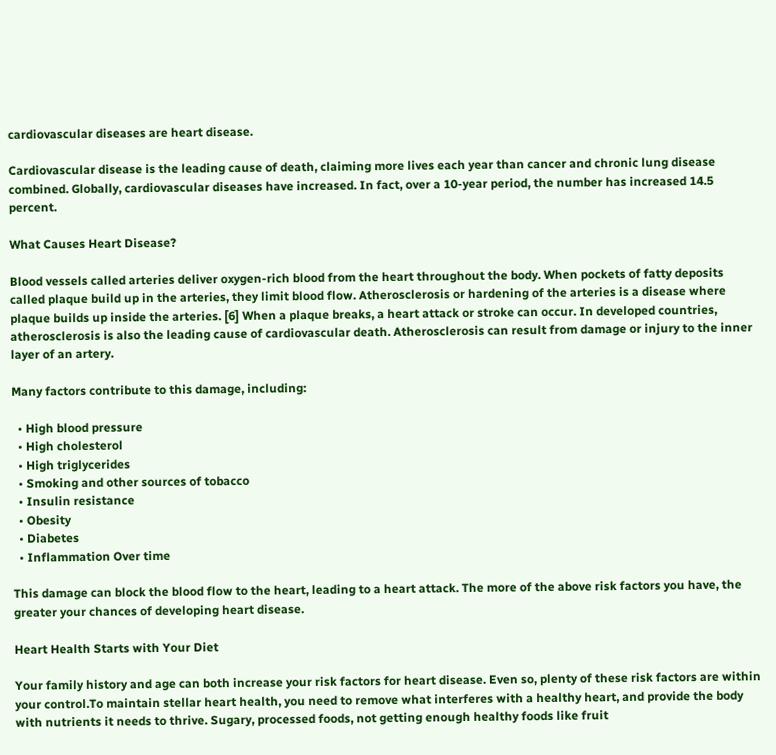cardiovascular diseases are heart disease.

Cardiovascular disease is the leading cause of death, claiming more lives each year than cancer and chronic lung disease combined. Globally, cardiovascular diseases have increased. In fact, over a 10-year period, the number has increased 14.5 percent.

What Causes Heart Disease?

Blood vessels called arteries deliver oxygen-rich blood from the heart throughout the body. When pockets of fatty deposits called plaque build up in the arteries, they limit blood flow. Atherosclerosis or hardening of the arteries is a disease where plaque builds up inside the arteries. [6] When a plaque breaks, a heart attack or stroke can occur. In developed countries, atherosclerosis is also the leading cause of cardiovascular death. Atherosclerosis can result from damage or injury to the inner layer of an artery.

Many factors contribute to this damage, including:

  • High blood pressure
  • High cholesterol
  • High triglycerides
  • Smoking and other sources of tobacco
  • Insulin resistance
  • Obesity
  • Diabetes
  • Inflammation Over time

This damage can block the blood flow to the heart, leading to a heart attack. The more of the above risk factors you have, the greater your chances of developing heart disease.

Heart Health Starts with Your Diet

Your family history and age can both increase your risk factors for heart disease. Even so, plenty of these risk factors are within your control.To maintain stellar heart health, you need to remove what interferes with a healthy heart, and provide the body with nutrients it needs to thrive. Sugary, processed foods, not getting enough healthy foods like fruit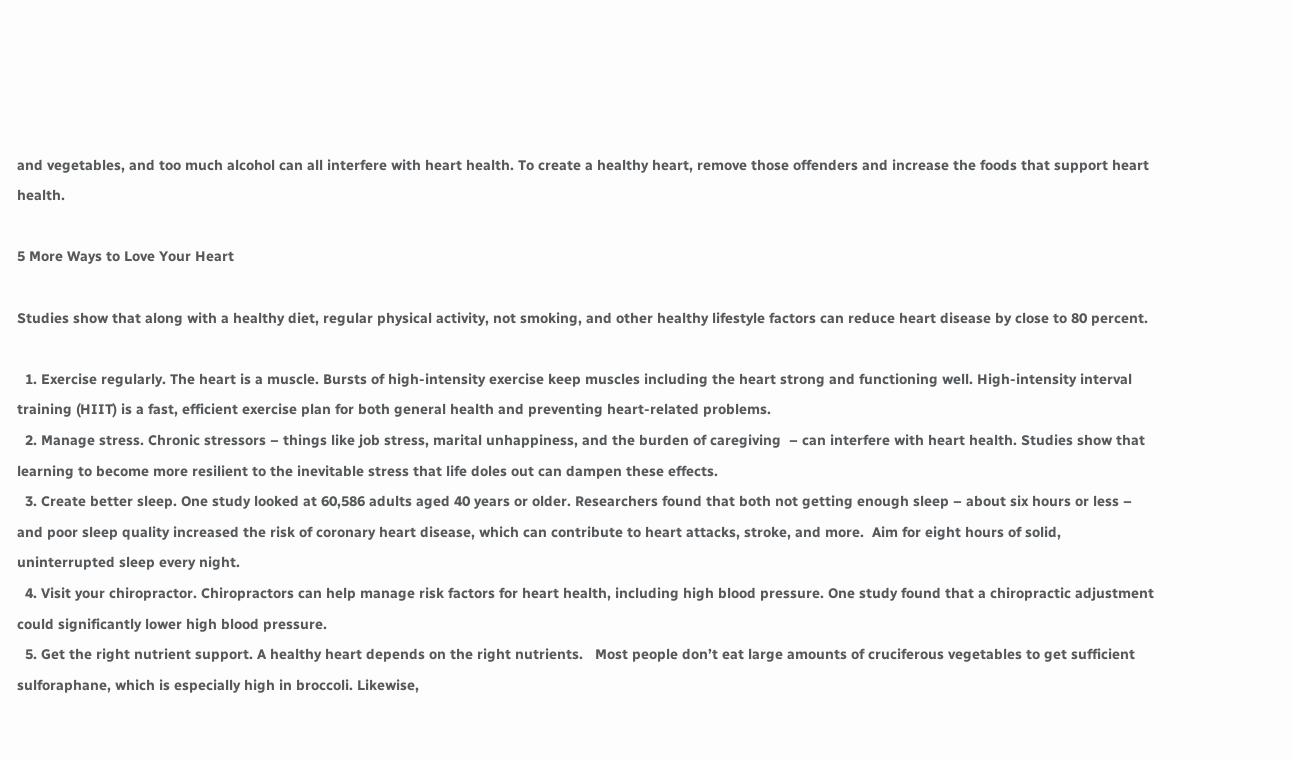and vegetables, and too much alcohol can all interfere with heart health. To create a healthy heart, remove those offenders and increase the foods that support heart health.

5 More Ways to Love Your Heart

Studies show that along with a healthy diet, regular physical activity, not smoking, and other healthy lifestyle factors can reduce heart disease by close to 80 percent.

  1. Exercise regularly. The heart is a muscle. Bursts of high-intensity exercise keep muscles including the heart strong and functioning well. High-intensity interval training (HIIT) is a fast, efficient exercise plan for both general health and preventing heart-related problems.
  2. Manage stress. Chronic stressors – things like job stress, marital unhappiness, and the burden of caregiving  – can interfere with heart health. Studies show that learning to become more resilient to the inevitable stress that life doles out can dampen these effects.
  3. Create better sleep. One study looked at 60,586 adults aged 40 years or older. Researchers found that both not getting enough sleep – about six hours or less – and poor sleep quality increased the risk of coronary heart disease, which can contribute to heart attacks, stroke, and more.  Aim for eight hours of solid, uninterrupted sleep every night.
  4. Visit your chiropractor. Chiropractors can help manage risk factors for heart health, including high blood pressure. One study found that a chiropractic adjustment could significantly lower high blood pressure.
  5. Get the right nutrient support. A healthy heart depends on the right nutrients.   Most people don’t eat large amounts of cruciferous vegetables to get sufficient sulforaphane, which is especially high in broccoli. Likewise,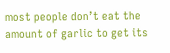most people don’t eat the amount of garlic to get its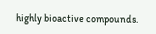highly bioactive compounds.